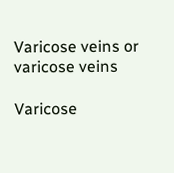Varicose veins or varicose veins

Varicose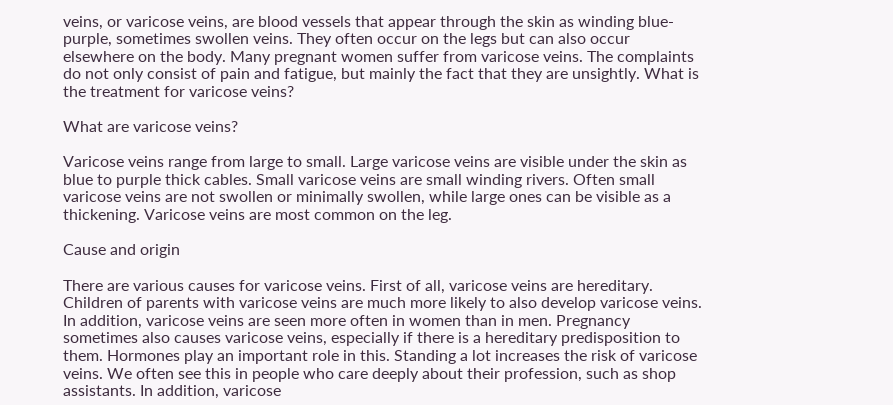veins, or varicose veins, are blood vessels that appear through the skin as winding blue-purple, sometimes swollen veins. They often occur on the legs but can also occur elsewhere on the body. Many pregnant women suffer from varicose veins. The complaints do not only consist of pain and fatigue, but mainly the fact that they are unsightly. What is the treatment for varicose veins?

What are varicose veins?

Varicose veins range from large to small. Large varicose veins are visible under the skin as blue to purple thick cables. Small varicose veins are small winding rivers. Often small varicose veins are not swollen or minimally swollen, while large ones can be visible as a thickening. Varicose veins are most common on the leg.

Cause and origin

There are various causes for varicose veins. First of all, varicose veins are hereditary. Children of parents with varicose veins are much more likely to also develop varicose veins. In addition, varicose veins are seen more often in women than in men. Pregnancy sometimes also causes varicose veins, especially if there is a hereditary predisposition to them. Hormones play an important role in this. Standing a lot increases the risk of varicose veins. We often see this in people who care deeply about their profession, such as shop assistants. In addition, varicose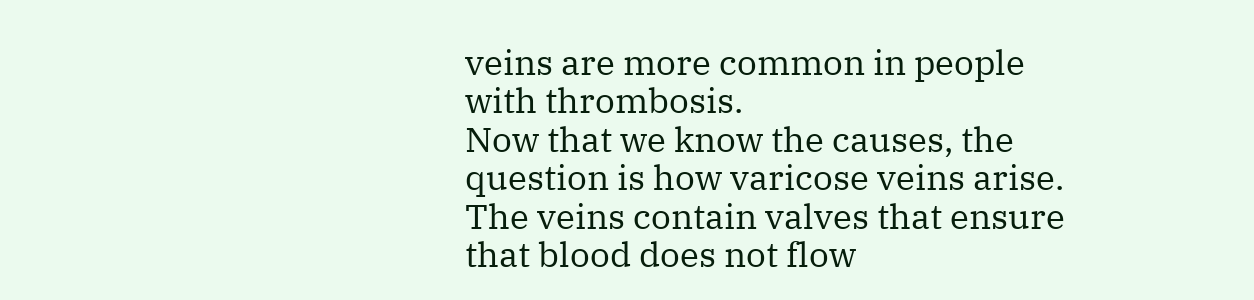veins are more common in people with thrombosis.
Now that we know the causes, the question is how varicose veins arise. The veins contain valves that ensure that blood does not flow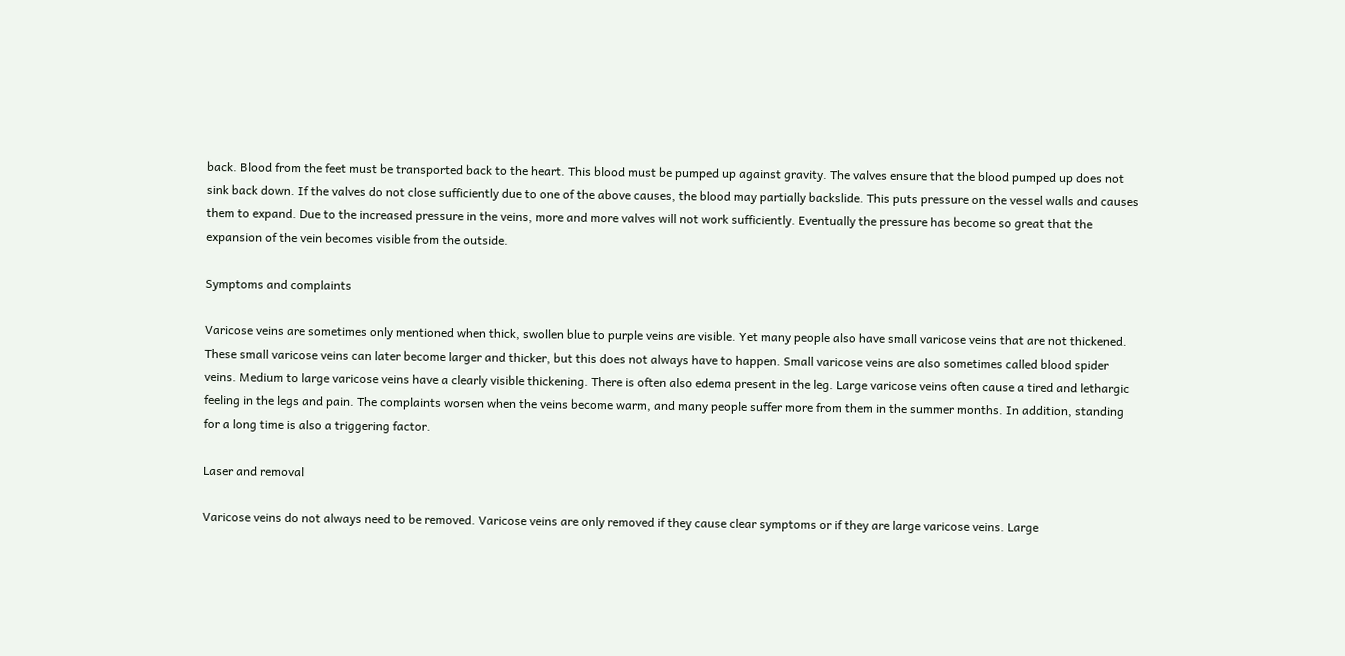back. Blood from the feet must be transported back to the heart. This blood must be pumped up against gravity. The valves ensure that the blood pumped up does not sink back down. If the valves do not close sufficiently due to one of the above causes, the blood may partially backslide. This puts pressure on the vessel walls and causes them to expand. Due to the increased pressure in the veins, more and more valves will not work sufficiently. Eventually the pressure has become so great that the expansion of the vein becomes visible from the outside.

Symptoms and complaints

Varicose veins are sometimes only mentioned when thick, swollen blue to purple veins are visible. Yet many people also have small varicose veins that are not thickened. These small varicose veins can later become larger and thicker, but this does not always have to happen. Small varicose veins are also sometimes called blood spider veins. Medium to large varicose veins have a clearly visible thickening. There is often also edema present in the leg. Large varicose veins often cause a tired and lethargic feeling in the legs and pain. The complaints worsen when the veins become warm, and many people suffer more from them in the summer months. In addition, standing for a long time is also a triggering factor.

Laser and removal

Varicose veins do not always need to be removed. Varicose veins are only removed if they cause clear symptoms or if they are large varicose veins. Large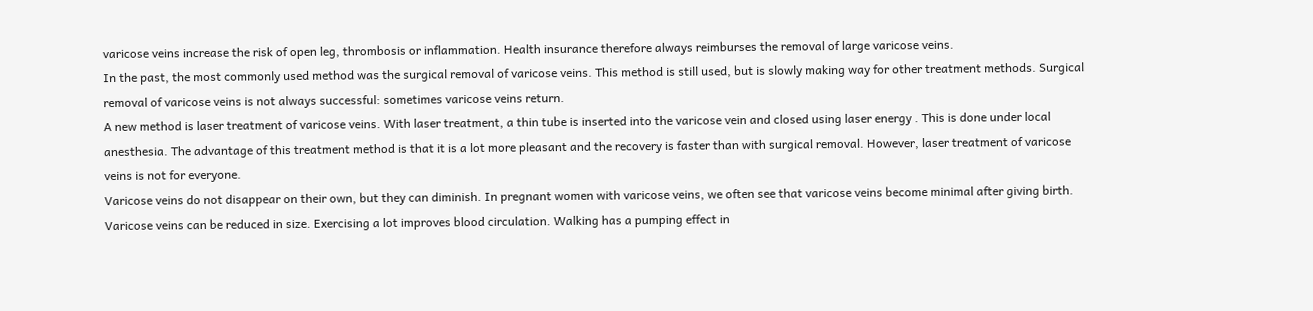varicose veins increase the risk of open leg, thrombosis or inflammation. Health insurance therefore always reimburses the removal of large varicose veins.
In the past, the most commonly used method was the surgical removal of varicose veins. This method is still used, but is slowly making way for other treatment methods. Surgical removal of varicose veins is not always successful: sometimes varicose veins return.
A new method is laser treatment of varicose veins. With laser treatment, a thin tube is inserted into the varicose vein and closed using laser energy . This is done under local anesthesia. The advantage of this treatment method is that it is a lot more pleasant and the recovery is faster than with surgical removal. However, laser treatment of varicose veins is not for everyone.
Varicose veins do not disappear on their own, but they can diminish. In pregnant women with varicose veins, we often see that varicose veins become minimal after giving birth. Varicose veins can be reduced in size. Exercising a lot improves blood circulation. Walking has a pumping effect in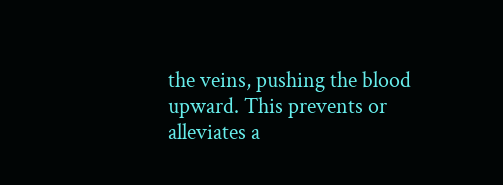the veins, pushing the blood upward. This prevents or alleviates a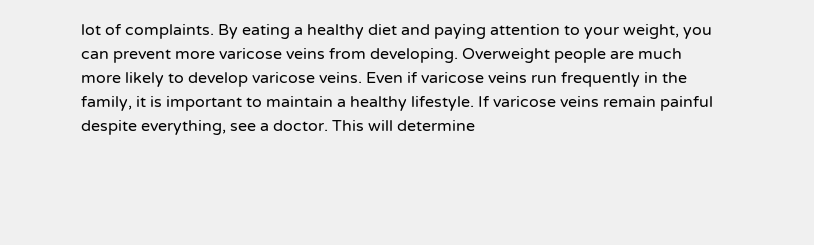lot of complaints. By eating a healthy diet and paying attention to your weight, you can prevent more varicose veins from developing. Overweight people are much more likely to develop varicose veins. Even if varicose veins run frequently in the family, it is important to maintain a healthy lifestyle. If varicose veins remain painful despite everything, see a doctor. This will determine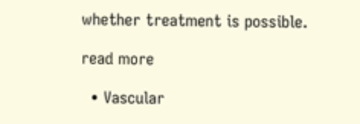whether treatment is possible.

read more

  • Vascular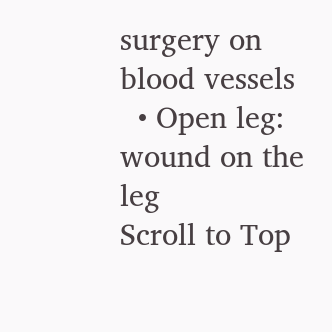surgery on blood vessels
  • Open leg: wound on the leg
Scroll to Top